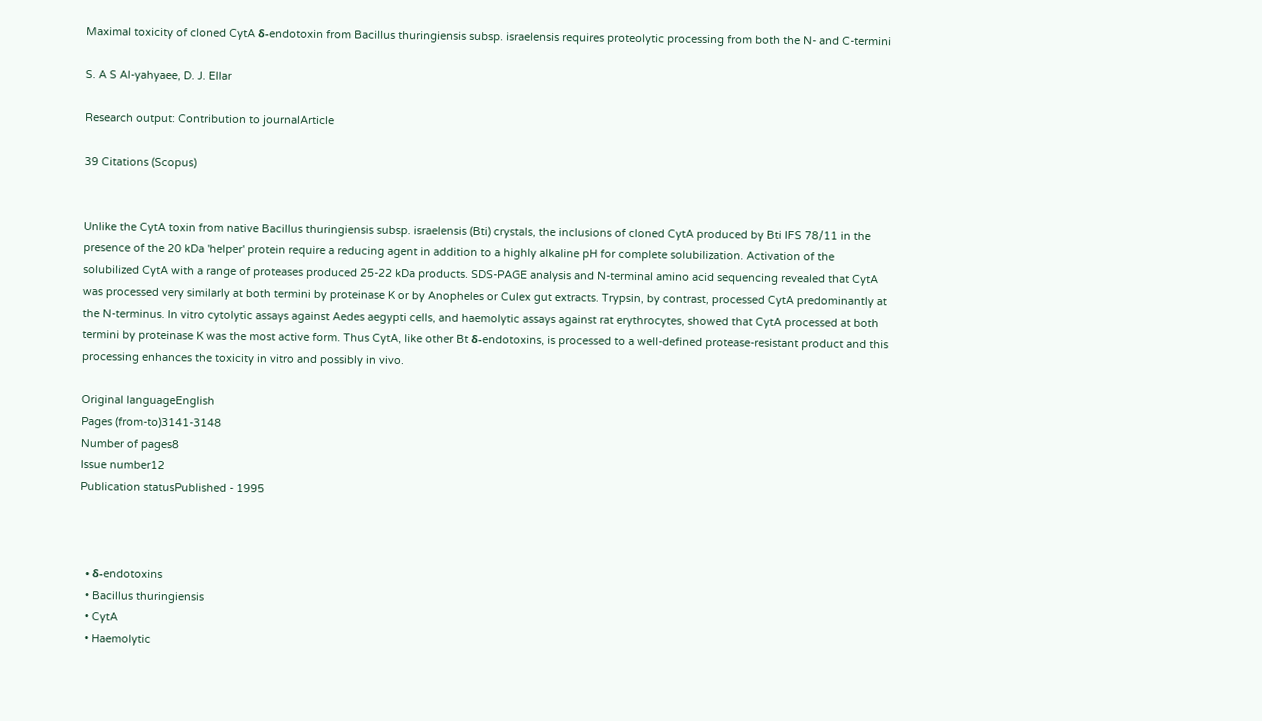Maximal toxicity of cloned CytA δ-endotoxin from Bacillus thuringiensis subsp. israelensis requires proteolytic processing from both the N- and C-termini

S. A S Al-yahyaee, D. J. Ellar

Research output: Contribution to journalArticle

39 Citations (Scopus)


Unlike the CytA toxin from native Bacillus thuringiensis subsp. israelensis (Bti) crystals, the inclusions of cloned CytA produced by Bti IFS 78/11 in the presence of the 20 kDa 'helper' protein require a reducing agent in addition to a highly alkaline pH for complete solubilization. Activation of the solubilized CytA with a range of proteases produced 25-22 kDa products. SDS-PAGE analysis and N-terminal amino acid sequencing revealed that CytA was processed very similarly at both termini by proteinase K or by Anopheles or Culex gut extracts. Trypsin, by contrast, processed CytA predominantly at the N-terminus. In vitro cytolytic assays against Aedes aegypti cells, and haemolytic assays against rat erythrocytes, showed that CytA processed at both termini by proteinase K was the most active form. Thus CytA, like other Bt δ-endotoxins, is processed to a well-defined protease-resistant product and this processing enhances the toxicity in vitro and possibly in vivo.

Original languageEnglish
Pages (from-to)3141-3148
Number of pages8
Issue number12
Publication statusPublished - 1995



  • δ-endotoxins
  • Bacillus thuringiensis
  • CytA
  • Haemolytic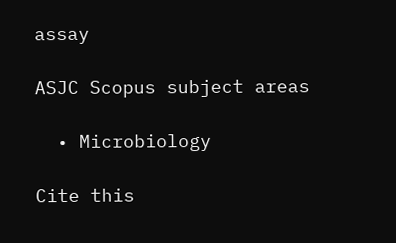assay

ASJC Scopus subject areas

  • Microbiology

Cite this